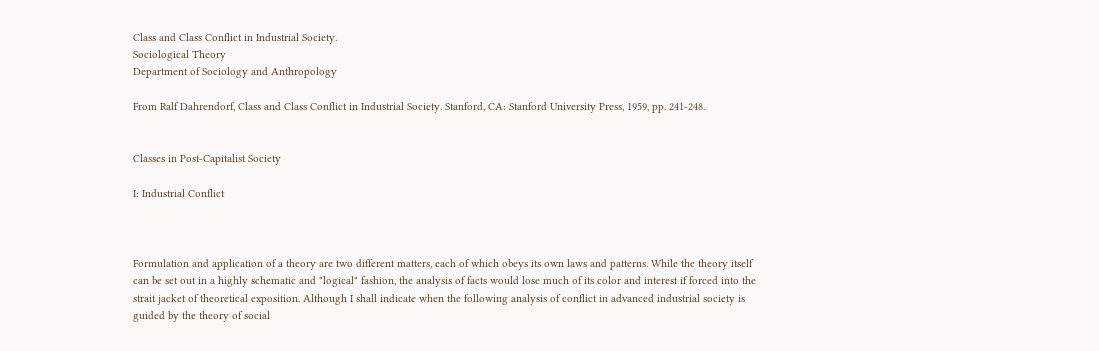Class and Class Conflict in Industrial Society.
Sociological Theory
Department of Sociology and Anthropology

From Ralf Dahrendorf, Class and Class Conflict in Industrial Society. Stanford, CA: Stanford University Press, 1959, pp. 241-248.


Classes in Post-Capitalist Society

I: Industrial Conflict



Formulation and application of a theory are two different matters, each of which obeys its own laws and patterns. While the theory itself can be set out in a highly schematic and "logical" fashion, the analysis of facts would lose much of its color and interest if forced into the strait jacket of theoretical exposition. Although I shall indicate when the following analysis of conflict in advanced industrial society is guided by the theory of social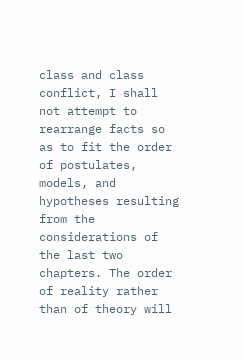class and class conflict, I shall not attempt to rearrange facts so as to fit the order of postulates, models, and hypotheses resulting from the considerations of the last two chapters. The order of reality rather than of theory will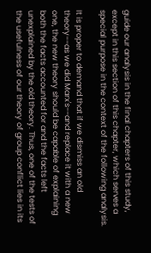guide our analysis in the final chapters of this study, except in this section of this chapter, which serves a special purpose in the context of the following analysis.

It is proper to demand that if we dismiss an old theory--as we did Marx's--and replace it with a new one, the new theory should be capable of explaining both the facts accounted for and the facts left unexplained by the old theory. Thus, one of the tests of the usefulness of our theory of group conflict lies in its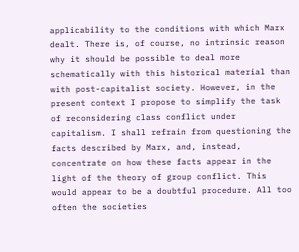applicability to the conditions with which Marx dealt. There is, of course, no intrinsic reason why it should be possible to deal more schematically with this historical material than with post-capitalist society. However, in the present context I propose to simplify the task of reconsidering class conflict under capitalism. I shall refrain from questioning the facts described by Marx, and, instead, concentrate on how these facts appear in the light of the theory of group conflict. This would appear to be a doubtful procedure. All too often the societies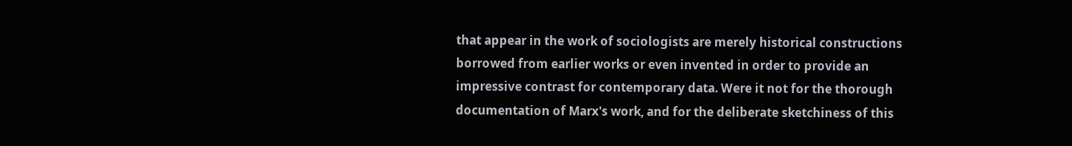that appear in the work of sociologists are merely historical constructions borrowed from earlier works or even invented in order to provide an impressive contrast for contemporary data. Were it not for the thorough documentation of Marx's work, and for the deliberate sketchiness of this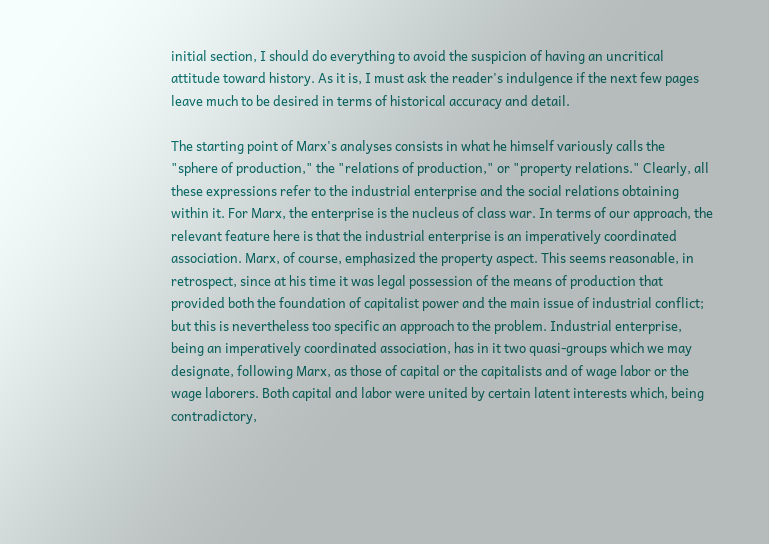initial section, I should do everything to avoid the suspicion of having an uncritical attitude toward history. As it is, I must ask the reader's indulgence if the next few pages leave much to be desired in terms of historical accuracy and detail.

The starting point of Marx's analyses consists in what he himself variously calls the "sphere of production," the "relations of production," or "property relations." Clearly, all these expressions refer to the industrial enterprise and the social relations obtaining within it. For Marx, the enterprise is the nucleus of class war. In terms of our approach, the relevant feature here is that the industrial enterprise is an imperatively coordinated association. Marx, of course, emphasized the property aspect. This seems reasonable, in retrospect, since at his time it was legal possession of the means of production that provided both the foundation of capitalist power and the main issue of industrial conflict; but this is nevertheless too specific an approach to the problem. Industrial enterprise, being an imperatively coordinated association, has in it two quasi-groups which we may designate, following Marx, as those of capital or the capitalists and of wage labor or the wage laborers. Both capital and labor were united by certain latent interests which, being contradictory,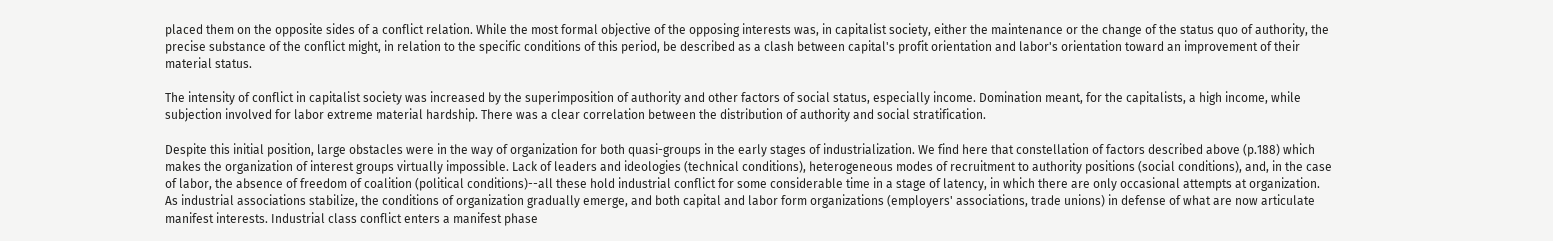placed them on the opposite sides of a conflict relation. While the most formal objective of the opposing interests was, in capitalist society, either the maintenance or the change of the status quo of authority, the precise substance of the conflict might, in relation to the specific conditions of this period, be described as a clash between capital's profit orientation and labor's orientation toward an improvement of their material status.

The intensity of conflict in capitalist society was increased by the superimposition of authority and other factors of social status, especially income. Domination meant, for the capitalists, a high income, while subjection involved for labor extreme material hardship. There was a clear correlation between the distribution of authority and social stratification.

Despite this initial position, large obstacles were in the way of organization for both quasi-groups in the early stages of industrialization. We find here that constellation of factors described above (p.188) which makes the organization of interest groups virtually impossible. Lack of leaders and ideologies (technical conditions), heterogeneous modes of recruitment to authority positions (social conditions), and, in the case of labor, the absence of freedom of coalition (political conditions)--all these hold industrial conflict for some considerable time in a stage of latency, in which there are only occasional attempts at organization. As industrial associations stabilize, the conditions of organization gradually emerge, and both capital and labor form organizations (employers' associations, trade unions) in defense of what are now articulate manifest interests. Industrial class conflict enters a manifest phase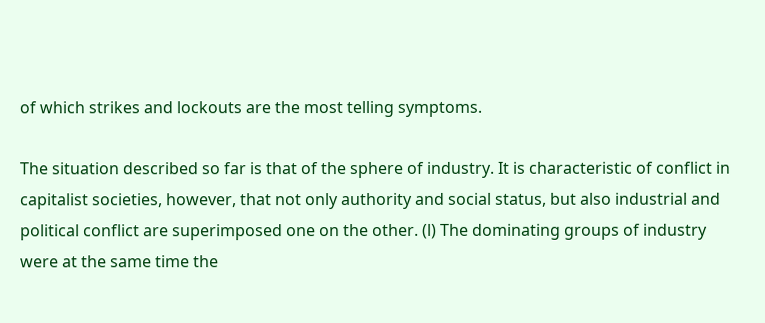of which strikes and lockouts are the most telling symptoms.

The situation described so far is that of the sphere of industry. It is characteristic of conflict in capitalist societies, however, that not only authority and social status, but also industrial and political conflict are superimposed one on the other. (l) The dominating groups of industry were at the same time the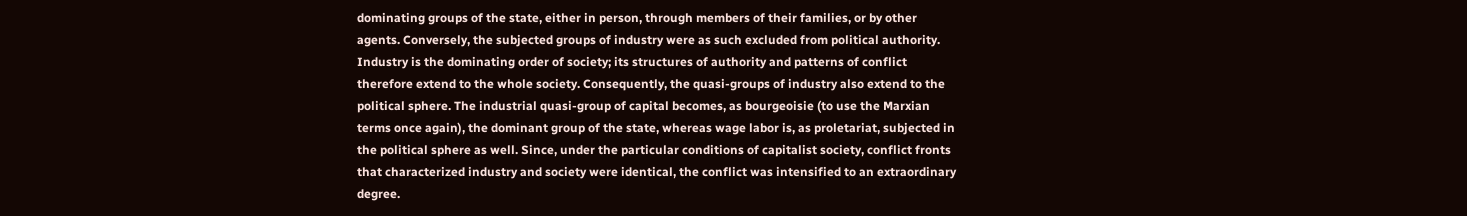dominating groups of the state, either in person, through members of their families, or by other agents. Conversely, the subjected groups of industry were as such excluded from political authority. Industry is the dominating order of society; its structures of authority and patterns of conflict therefore extend to the whole society. Consequently, the quasi-groups of industry also extend to the political sphere. The industrial quasi-group of capital becomes, as bourgeoisie (to use the Marxian terms once again), the dominant group of the state, whereas wage labor is, as proletariat, subjected in the political sphere as well. Since, under the particular conditions of capitalist society, conflict fronts that characterized industry and society were identical, the conflict was intensified to an extraordinary degree.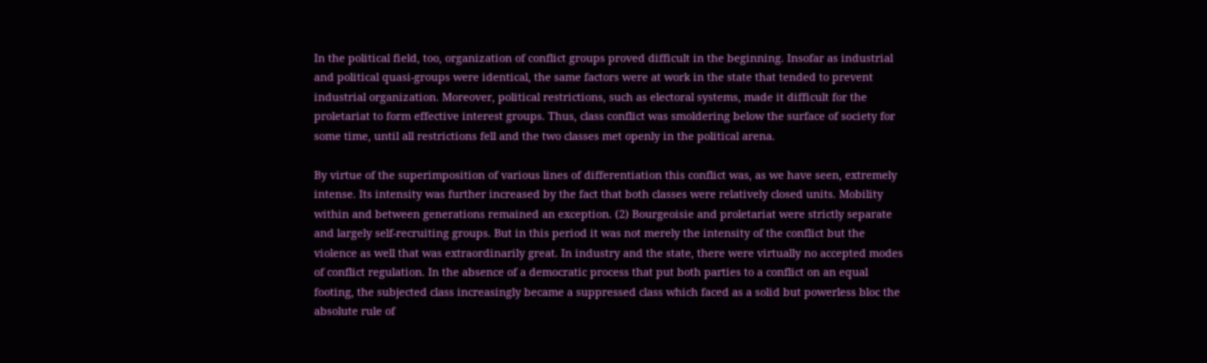In the political field, too, organization of conflict groups proved difficult in the beginning. Insofar as industrial and political quasi-groups were identical, the same factors were at work in the state that tended to prevent industrial organization. Moreover, political restrictions, such as electoral systems, made it difficult for the proletariat to form effective interest groups. Thus, class conflict was smoldering below the surface of society for some time, until all restrictions fell and the two classes met openly in the political arena.

By virtue of the superimposition of various lines of differentiation this conflict was, as we have seen, extremely intense. Its intensity was further increased by the fact that both classes were relatively closed units. Mobility within and between generations remained an exception. (2) Bourgeoisie and proletariat were strictly separate and largely self-recruiting groups. But in this period it was not merely the intensity of the conflict but the violence as well that was extraordinarily great. In industry and the state, there were virtually no accepted modes of conflict regulation. In the absence of a democratic process that put both parties to a conflict on an equal footing, the subjected class increasingly became a suppressed class which faced as a solid but powerless bloc the absolute rule of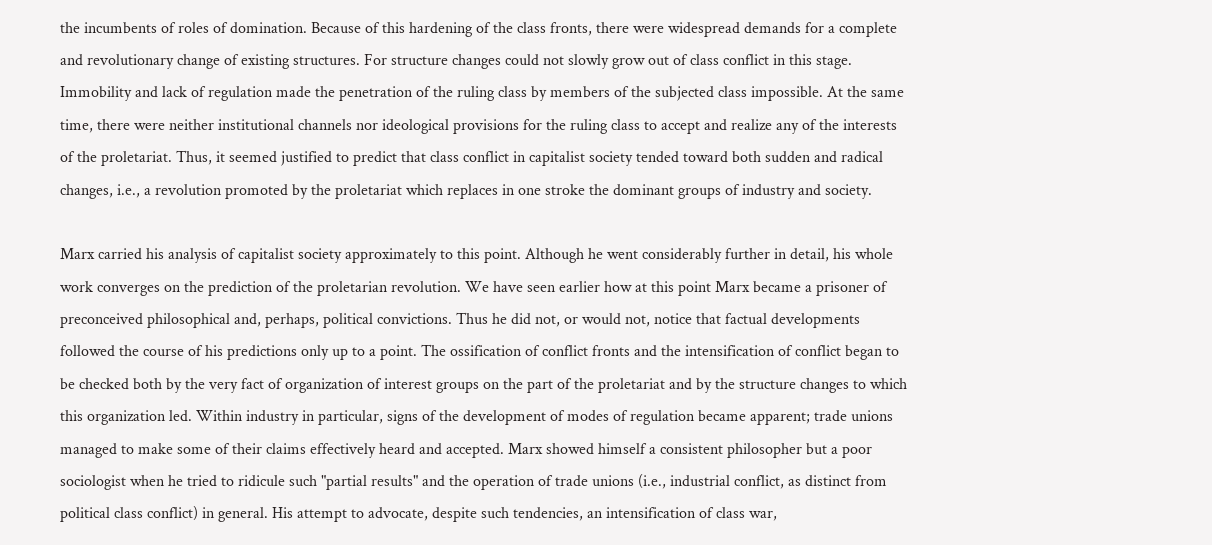the incumbents of roles of domination. Because of this hardening of the class fronts, there were widespread demands for a complete and revolutionary change of existing structures. For structure changes could not slowly grow out of class conflict in this stage. Immobility and lack of regulation made the penetration of the ruling class by members of the subjected class impossible. At the same time, there were neither institutional channels nor ideological provisions for the ruling class to accept and realize any of the interests of the proletariat. Thus, it seemed justified to predict that class conflict in capitalist society tended toward both sudden and radical changes, i.e., a revolution promoted by the proletariat which replaces in one stroke the dominant groups of industry and society.

Marx carried his analysis of capitalist society approximately to this point. Although he went considerably further in detail, his whole work converges on the prediction of the proletarian revolution. We have seen earlier how at this point Marx became a prisoner of preconceived philosophical and, perhaps, political convictions. Thus he did not, or would not, notice that factual developments followed the course of his predictions only up to a point. The ossification of conflict fronts and the intensification of conflict began to be checked both by the very fact of organization of interest groups on the part of the proletariat and by the structure changes to which this organization led. Within industry in particular, signs of the development of modes of regulation became apparent; trade unions managed to make some of their claims effectively heard and accepted. Marx showed himself a consistent philosopher but a poor sociologist when he tried to ridicule such "partial results" and the operation of trade unions (i.e., industrial conflict, as distinct from political class conflict) in general. His attempt to advocate, despite such tendencies, an intensification of class war,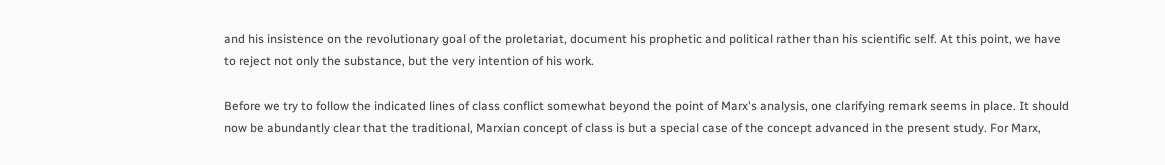and his insistence on the revolutionary goal of the proletariat, document his prophetic and political rather than his scientific self. At this point, we have to reject not only the substance, but the very intention of his work.

Before we try to follow the indicated lines of class conflict somewhat beyond the point of Marx's analysis, one clarifying remark seems in place. It should now be abundantly clear that the traditional, Marxian concept of class is but a special case of the concept advanced in the present study. For Marx,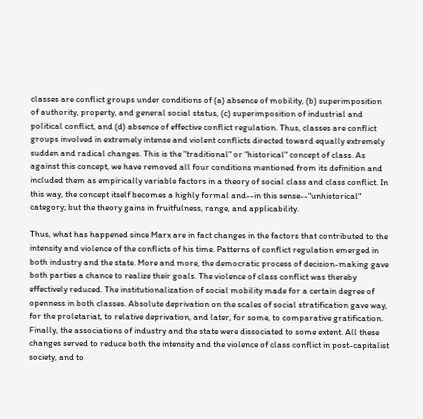classes are conflict groups under conditions of (a) absence of mobility, (b) superimposition of authority, property, and general social status, (c) superimposition of industrial and political conflict, and (d) absence of effective conflict regulation. Thus, classes are conflict groups involved in extremely intense and violent conflicts directed toward equally extremely sudden and radical changes. This is the "traditional" or "historical" concept of class. As against this concept, we have removed all four conditions mentioned from its definition and included them as empirically variable factors in a theory of social class and class conflict. In this way, the concept itself becomes a highly formal and--in this sense--"unhistorical" category; but the theory gains in fruitfulness, range, and applicability.

Thus, what has happened since Marx are in fact changes in the factors that contributed to the intensity and violence of the conflicts of his time. Patterns of conflict regulation emerged in both industry and the state. More and more, the democratic process of decision-making gave both parties a chance to realize their goals. The violence of class conflict was thereby effectively reduced. The institutionalization of social mobility made for a certain degree of openness in both classes. Absolute deprivation on the scales of social stratification gave way, for the proletariat, to relative deprivation, and later, for some, to comparative gratification. Finally, the associations of industry and the state were dissociated to some extent. All these changes served to reduce both the intensity and the violence of class conflict in post-capitalist society, and to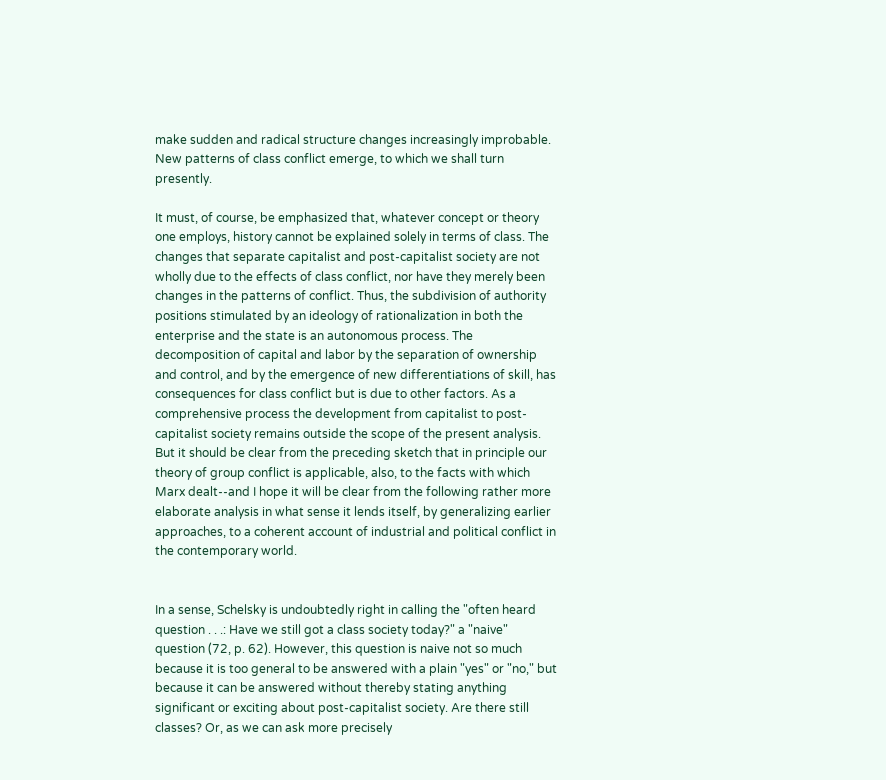make sudden and radical structure changes increasingly improbable. New patterns of class conflict emerge, to which we shall turn presently.

It must, of course, be emphasized that, whatever concept or theory one employs, history cannot be explained solely in terms of class. The changes that separate capitalist and post-capitalist society are not wholly due to the effects of class conflict, nor have they merely been changes in the patterns of conflict. Thus, the subdivision of authority positions stimulated by an ideology of rationalization in both the enterprise and the state is an autonomous process. The decomposition of capital and labor by the separation of ownership and control, and by the emergence of new differentiations of skill, has consequences for class conflict but is due to other factors. As a comprehensive process the development from capitalist to post-capitalist society remains outside the scope of the present analysis. But it should be clear from the preceding sketch that in principle our theory of group conflict is applicable, also, to the facts with which Marx dealt--and I hope it will be clear from the following rather more elaborate analysis in what sense it lends itself, by generalizing earlier approaches, to a coherent account of industrial and political conflict in the contemporary world.


In a sense, Schelsky is undoubtedly right in calling the "often heard question . . .: Have we still got a class society today?" a "naive" question (72, p. 62). However, this question is naive not so much because it is too general to be answered with a plain "yes" or "no," but because it can be answered without thereby stating anything significant or exciting about post-capitalist society. Are there still classes? Or, as we can ask more precisely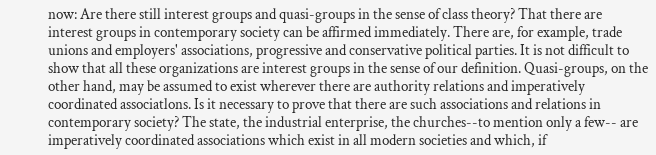now: Are there still interest groups and quasi-groups in the sense of class theory? That there are interest groups in contemporary society can be affirmed immediately. There are, for example, trade unions and employers' associations, progressive and conservative political parties. It is not difficult to show that all these organizations are interest groups in the sense of our definition. Quasi-groups, on the other hand, may be assumed to exist wherever there are authority relations and imperatively coordinated associatlons. Is it necessary to prove that there are such associations and relations in contemporary society? The state, the industrial enterprise, the churches--to mention only a few-- are imperatively coordinated associations which exist in all modern societies and which, if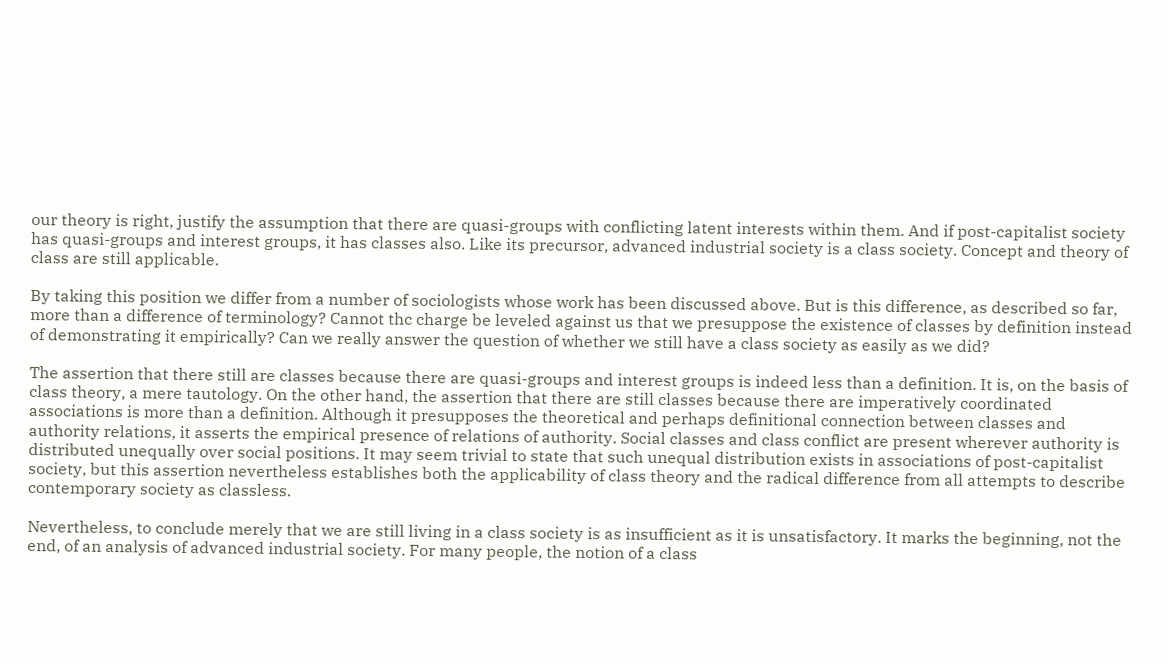our theory is right, justify the assumption that there are quasi-groups with conflicting latent interests within them. And if post-capitalist society has quasi-groups and interest groups, it has classes also. Like its precursor, advanced industrial society is a class society. Concept and theory of class are still applicable.

By taking this position we differ from a number of sociologists whose work has been discussed above. But is this difference, as described so far, more than a difference of terminology? Cannot thc charge be leveled against us that we presuppose the existence of classes by definition instead of demonstrating it empirically? Can we really answer the question of whether we still have a class society as easily as we did?

The assertion that there still are classes because there are quasi-groups and interest groups is indeed less than a definition. It is, on the basis of class theory, a mere tautology. On the other hand, the assertion that there are still classes because there are imperatively coordinated associations is more than a definition. Although it presupposes the theoretical and perhaps definitional connection between classes and authority relations, it asserts the empirical presence of relations of authority. Social classes and class conflict are present wherever authority is distributed unequally over social positions. It may seem trivial to state that such unequal distribution exists in associations of post-capitalist society, but this assertion nevertheless establishes both the applicability of class theory and the radical difference from all attempts to describe contemporary society as classless.

Nevertheless, to conclude merely that we are still living in a class society is as insufficient as it is unsatisfactory. It marks the beginning, not the end, of an analysis of advanced industrial society. For many people, the notion of a class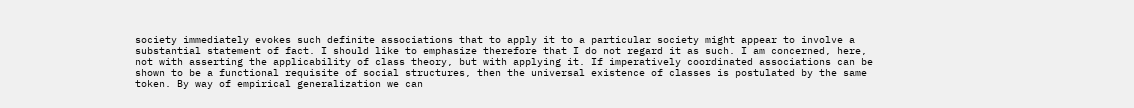society immediately evokes such definite associations that to apply it to a particular society might appear to involve a substantial statement of fact. I should like to emphasize therefore that I do not regard it as such. I am concerned, here, not with asserting the applicability of class theory, but with applying it. If imperatively coordinated associations can be shown to be a functional requisite of social structures, then the universal existence of classes is postulated by the same token. By way of empirical generalization we can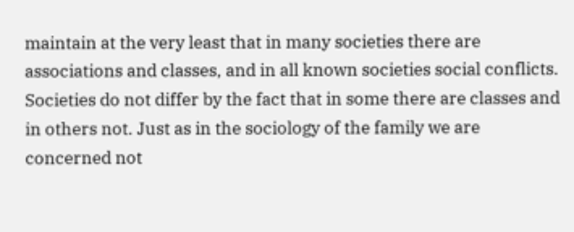maintain at the very least that in many societies there are associations and classes, and in all known societies social conflicts. Societies do not differ by the fact that in some there are classes and in others not. Just as in the sociology of the family we are concerned not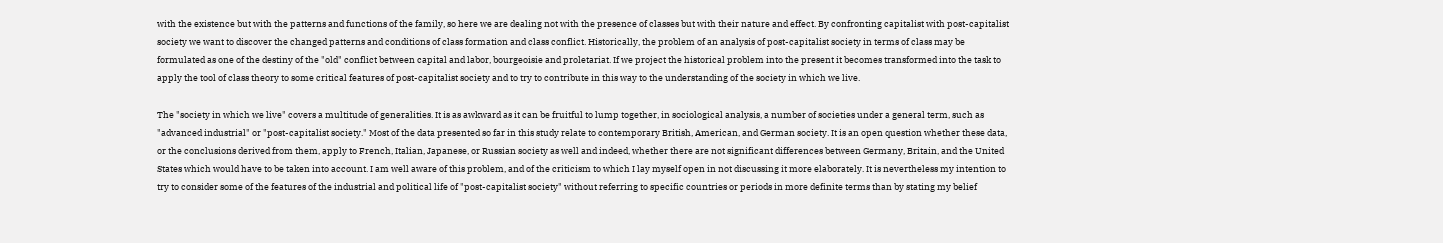with the existence but with the patterns and functions of the family, so here we are dealing not with the presence of classes but with their nature and effect. By confronting capitalist with post-capitalist society we want to discover the changed patterns and conditions of class formation and class conflict. Historically, the problem of an analysis of post-capitalist society in terms of class may be formulated as one of the destiny of the "old" conflict between capital and labor, bourgeoisie and proletariat. If we project the historical problem into the present it becomes transformed into the task to apply the tool of class theory to some critical features of post-capitalist society and to try to contribute in this way to the understanding of the society in which we live.

The "society in which we live" covers a multitude of generalities. It is as awkward as it can be fruitful to lump together, in sociological analysis, a number of societies under a general term, such as "advanced industrial" or "post-capitalist society." Most of the data presented so far in this study relate to contemporary British, American, and German society. It is an open question whether these data, or the conclusions derived from them, apply to French, Italian, Japanese, or Russian society as well and indeed, whether there are not significant differences between Germany, Britain, and the United States which would have to be taken into account. I am well aware of this problem, and of the criticism to which I lay myself open in not discussing it more elaborately. It is nevertheless my intention to try to consider some of the features of the industrial and political life of "post-capitalist society" without referring to specific countries or periods in more definite terms than by stating my belief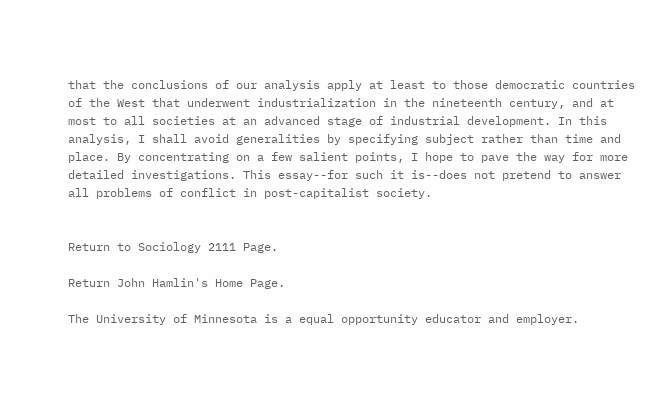that the conclusions of our analysis apply at least to those democratic countries of the West that underwent industrialization in the nineteenth century, and at most to all societies at an advanced stage of industrial development. In this analysis, I shall avoid generalities by specifying subject rather than time and place. By concentrating on a few salient points, I hope to pave the way for more detailed investigations. This essay--for such it is--does not pretend to answer all problems of conflict in post-capitalist society.


Return to Sociology 2111 Page.

Return John Hamlin's Home Page.

The University of Minnesota is a equal opportunity educator and employer.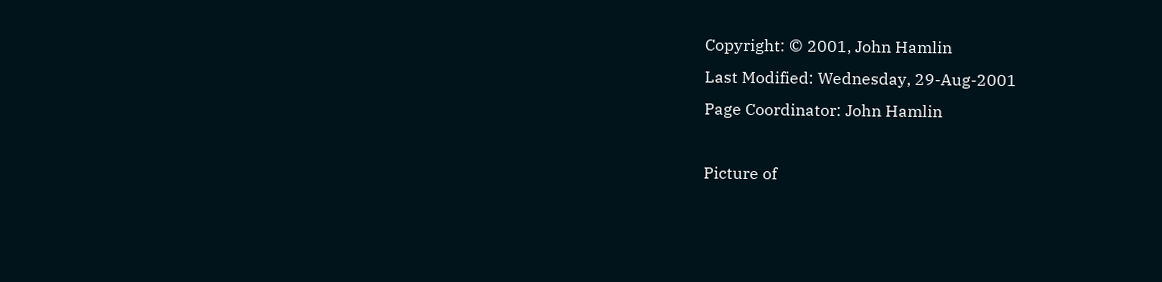Copyright: © 2001, John Hamlin
Last Modified: Wednesday, 29-Aug-2001
Page Coordinator: John Hamlin

Picture of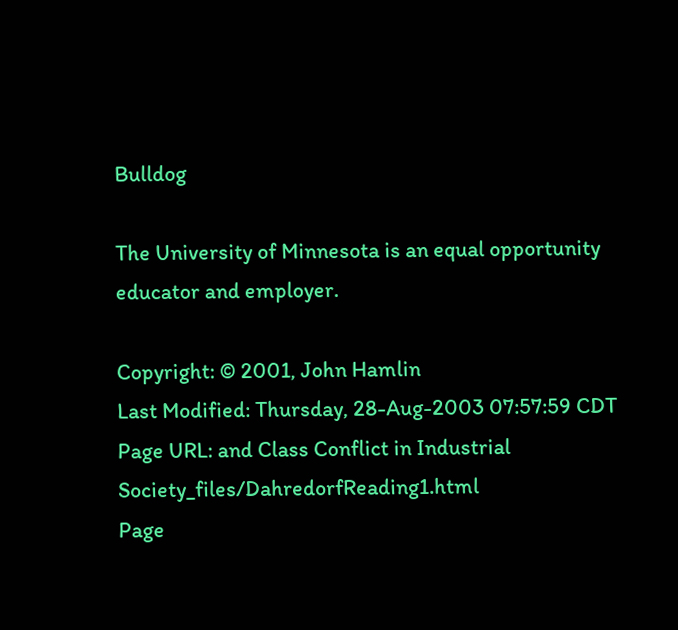Bulldog

The University of Minnesota is an equal opportunity educator and employer.

Copyright: © 2001, John Hamlin
Last Modified: Thursday, 28-Aug-2003 07:57:59 CDT
Page URL: and Class Conflict in Industrial Society_files/DahredorfReading1.html
Page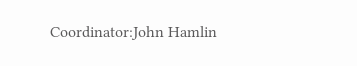Coordinator:John Hamlin